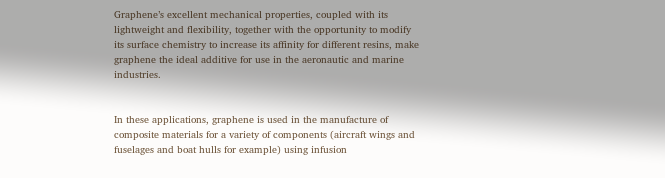Graphene’s excellent mechanical properties, coupled with its lightweight and flexibility, together with the opportunity to modify its surface chemistry to increase its affinity for different resins, make graphene the ideal additive for use in the aeronautic and marine industries.


In these applications, graphene is used in the manufacture of composite materials for a variety of components (aircraft wings and fuselages and boat hulls for example) using infusion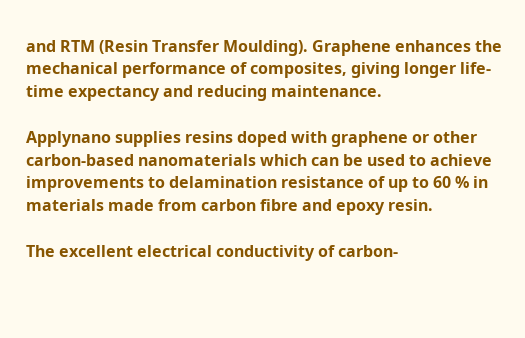and RTM (Resin Transfer Moulding). Graphene enhances the mechanical performance of composites, giving longer life-time expectancy and reducing maintenance.

Applynano supplies resins doped with graphene or other carbon-based nanomaterials which can be used to achieve improvements to delamination resistance of up to 60 % in materials made from carbon fibre and epoxy resin.

The excellent electrical conductivity of carbon-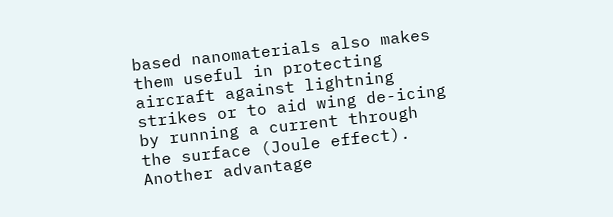based nanomaterials also makes them useful in protecting aircraft against lightning strikes or to aid wing de-icing by running a current through the surface (Joule effect). Another advantage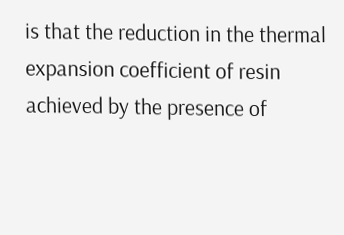is that the reduction in the thermal expansion coefficient of resin achieved by the presence of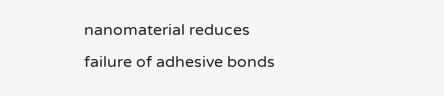nanomaterial reduces failure of adhesive bonds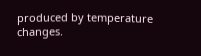produced by temperature changes.